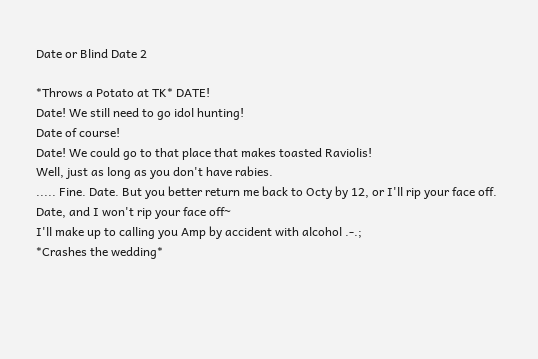Date or Blind Date 2

*Throws a Potato at TK* DATE!
Date! We still need to go idol hunting!
Date of course!
Date! We could go to that place that makes toasted Raviolis!
Well, just as long as you don't have rabies.
..... Fine. Date. But you better return me back to Octy by 12, or I'll rip your face off.
Date, and I won't rip your face off~
I'll make up to calling you Amp by accident with alcohol .-.;
*Crashes the wedding*